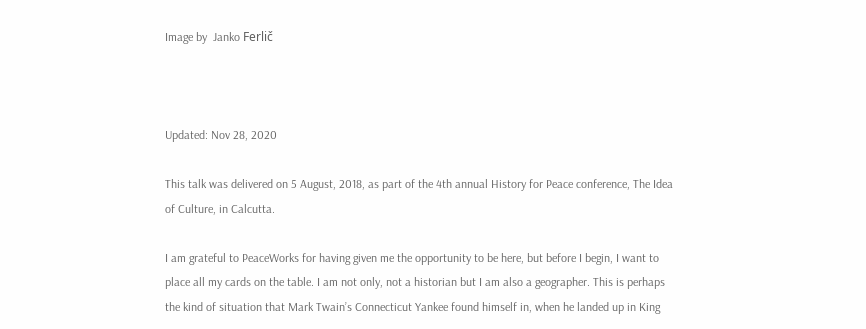Image by  Janko Ferlič



Updated: Nov 28, 2020

This talk was delivered on 5 August, 2018, as part of the 4th annual History for Peace conference, The Idea of Culture, in Calcutta.

I am grateful to PeaceWorks for having given me the opportunity to be here, but before I begin, I want to place all my cards on the table. I am not only, not a historian but I am also a geographer. This is perhaps the kind of situation that Mark Twain’s Connecticut Yankee found himself in, when he landed up in King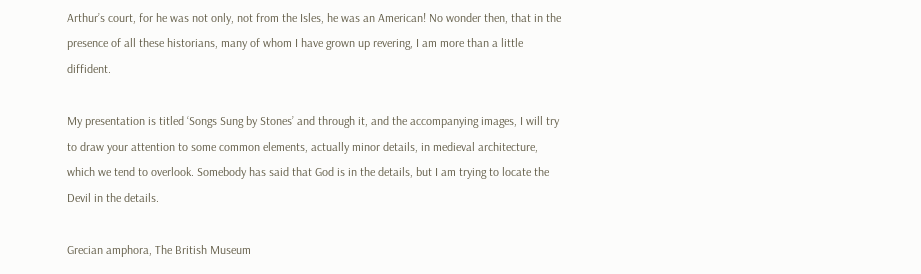Arthur’s court, for he was not only, not from the Isles, he was an American! No wonder then, that in the presence of all these historians, many of whom I have grown up revering, I am more than a little diffident.

My presentation is titled ‘Songs Sung by Stones’ and through it, and the accompanying images, I will try to draw your attention to some common elements, actually minor details, in medieval architecture, which we tend to overlook. Somebody has said that God is in the details, but I am trying to locate the Devil in the details.

Grecian amphora, The British Museum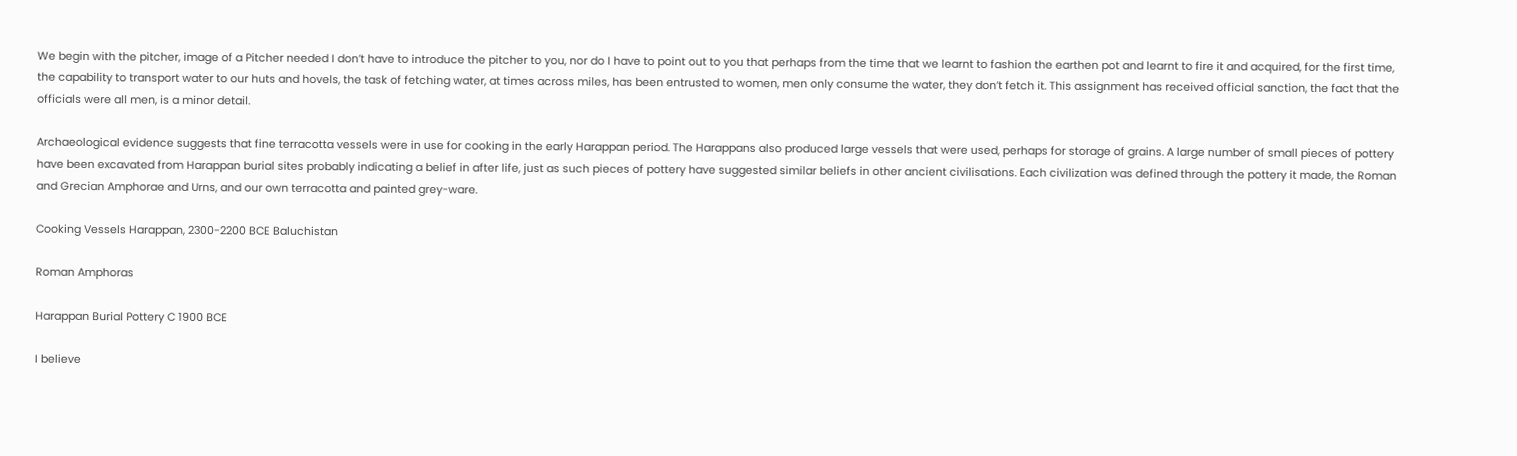We begin with the pitcher, image of a Pitcher needed I don’t have to introduce the pitcher to you, nor do I have to point out to you that perhaps from the time that we learnt to fashion the earthen pot and learnt to fire it and acquired, for the first time, the capability to transport water to our huts and hovels, the task of fetching water, at times across miles, has been entrusted to women, men only consume the water, they don’t fetch it. This assignment has received official sanction, the fact that the officials were all men, is a minor detail.

Archaeological evidence suggests that fine terracotta vessels were in use for cooking in the early Harappan period. The Harappans also produced large vessels that were used, perhaps for storage of grains. A large number of small pieces of pottery have been excavated from Harappan burial sites probably indicating a belief in after life, just as such pieces of pottery have suggested similar beliefs in other ancient civilisations. Each civilization was defined through the pottery it made, the Roman and Grecian Amphorae and Urns, and our own terracotta and painted grey-ware.

Cooking Vessels Harappan, 2300-2200 BCE Baluchistan

Roman Amphoras

Harappan Burial Pottery C 1900 BCE

I believe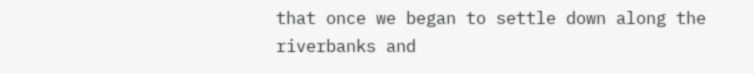that once we began to settle down along the riverbanks and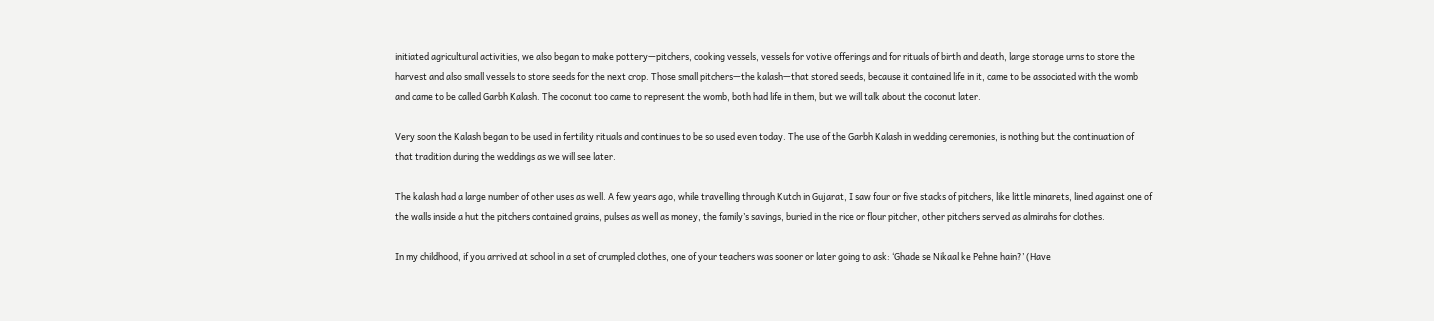initiated agricultural activities, we also began to make pottery—pitchers, cooking vessels, vessels for votive offerings and for rituals of birth and death, large storage urns to store the harvest and also small vessels to store seeds for the next crop. Those small pitchers—the kalash—that stored seeds, because it contained life in it, came to be associated with the womb and came to be called Garbh Kalash. The coconut too came to represent the womb, both had life in them, but we will talk about the coconut later.

Very soon the Kalash began to be used in fertility rituals and continues to be so used even today. The use of the Garbh Kalash in wedding ceremonies, is nothing but the continuation of that tradition during the weddings as we will see later.

The kalash had a large number of other uses as well. A few years ago, while travelling through Kutch in Gujarat, I saw four or five stacks of pitchers, like little minarets, lined against one of the walls inside a hut the pitchers contained grains, pulses as well as money, the family’s savings, buried in the rice or flour pitcher, other pitchers served as almirahs for clothes.

In my childhood, if you arrived at school in a set of crumpled clothes, one of your teachers was sooner or later going to ask: ‘Ghade se Nikaal ke Pehne hain?’ (Have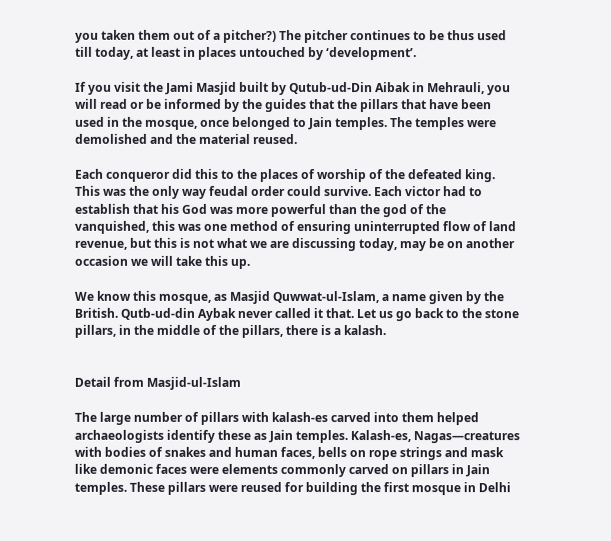you taken them out of a pitcher?) The pitcher continues to be thus used till today, at least in places untouched by ‘development’.

If you visit the Jami Masjid built by Qutub-ud-Din Aibak in Mehrauli, you will read or be informed by the guides that the pillars that have been used in the mosque, once belonged to Jain temples. The temples were demolished and the material reused.

Each conqueror did this to the places of worship of the defeated king. This was the only way feudal order could survive. Each victor had to establish that his God was more powerful than the god of the vanquished, this was one method of ensuring uninterrupted flow of land revenue, but this is not what we are discussing today, may be on another occasion we will take this up.

We know this mosque, as Masjid Quwwat-ul-Islam, a name given by the British. Qutb-ud-din Aybak never called it that. Let us go back to the stone pillars, in the middle of the pillars, there is a kalash.


Detail from Masjid-ul-Islam

The large number of pillars with kalash-es carved into them helped archaeologists identify these as Jain temples. Kalash-es, Nagas—creatures with bodies of snakes and human faces, bells on rope strings and mask like demonic faces were elements commonly carved on pillars in Jain temples. These pillars were reused for building the first mosque in Delhi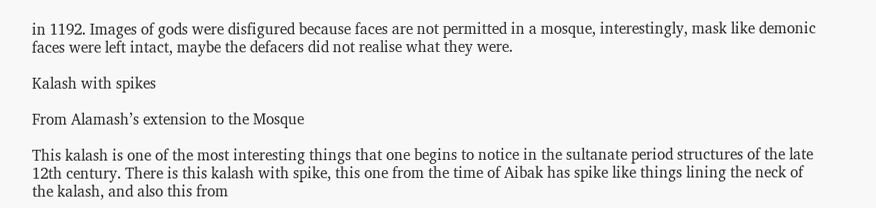in 1192. Images of gods were disfigured because faces are not permitted in a mosque, interestingly, mask like demonic faces were left intact, maybe the defacers did not realise what they were.

Kalash with spikes

From Alamash’s extension to the Mosque

This kalash is one of the most interesting things that one begins to notice in the sultanate period structures of the late 12th century. There is this kalash with spike, this one from the time of Aibak has spike like things lining the neck of the kalash, and also this from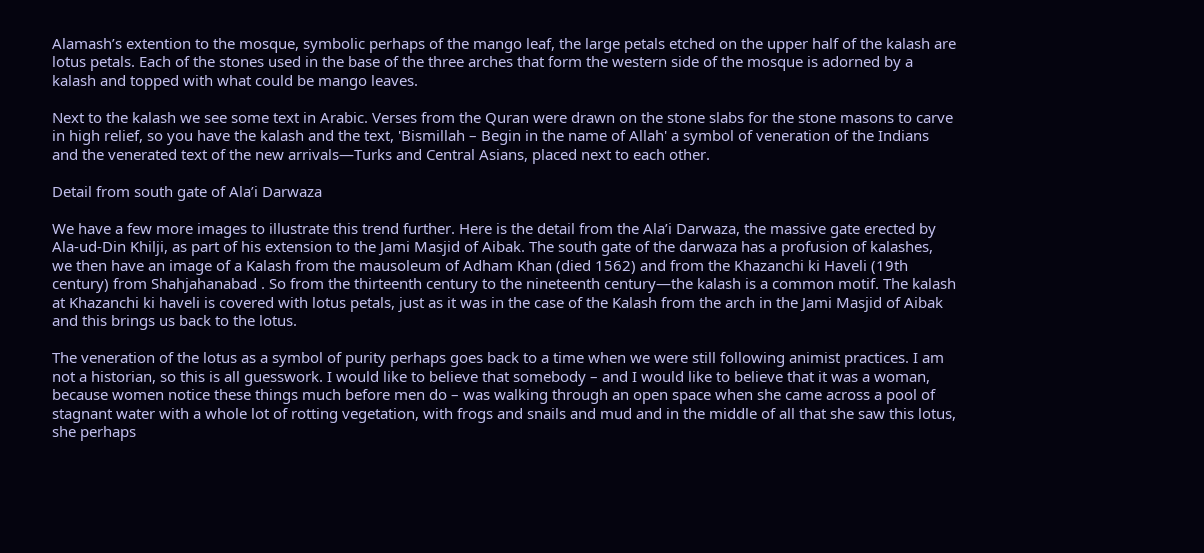Alamash’s extention to the mosque, symbolic perhaps of the mango leaf, the large petals etched on the upper half of the kalash are lotus petals. Each of the stones used in the base of the three arches that form the western side of the mosque is adorned by a kalash and topped with what could be mango leaves.

Next to the kalash we see some text in Arabic. Verses from the Quran were drawn on the stone slabs for the stone masons to carve in high relief, so you have the kalash and the text, 'Bismillah – Begin in the name of Allah' a symbol of veneration of the Indians and the venerated text of the new arrivals—Turks and Central Asians, placed next to each other.

Detail from south gate of Ala’i Darwaza

We have a few more images to illustrate this trend further. Here is the detail from the Ala’i Darwaza, the massive gate erected by Ala-ud-Din Khilji, as part of his extension to the Jami Masjid of Aibak. The south gate of the darwaza has a profusion of kalashes, we then have an image of a Kalash from the mausoleum of Adham Khan (died 1562) and from the Khazanchi ki Haveli (19th century) from Shahjahanabad . So from the thirteenth century to the nineteenth century—the kalash is a common motif. The kalash at Khazanchi ki haveli is covered with lotus petals, just as it was in the case of the Kalash from the arch in the Jami Masjid of Aibak and this brings us back to the lotus.

The veneration of the lotus as a symbol of purity perhaps goes back to a time when we were still following animist practices. I am not a historian, so this is all guesswork. I would like to believe that somebody – and I would like to believe that it was a woman, because women notice these things much before men do – was walking through an open space when she came across a pool of stagnant water with a whole lot of rotting vegetation, with frogs and snails and mud and in the middle of all that she saw this lotus, she perhaps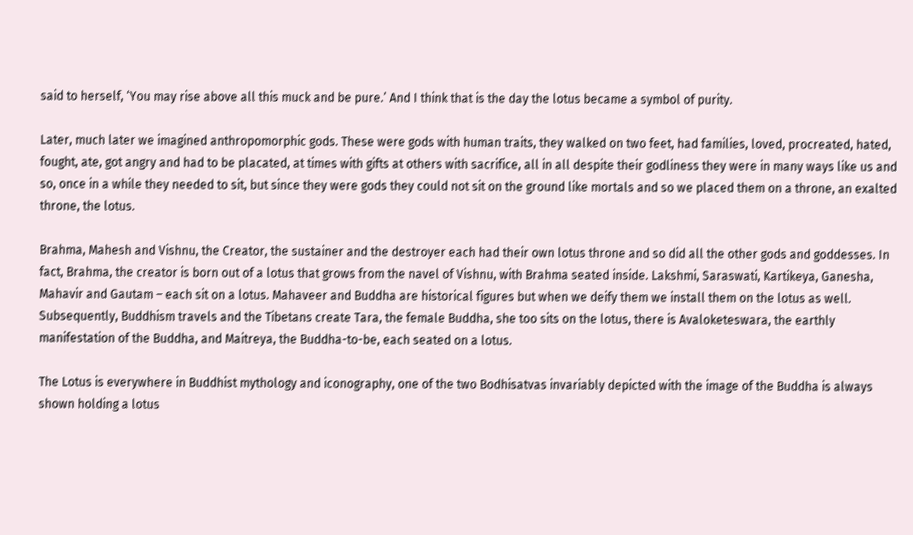said to herself, ‘You may rise above all this muck and be pure.’ And I think that is the day the lotus became a symbol of purity.

Later, much later we imagined anthropomorphic gods. These were gods with human traits, they walked on two feet, had families, loved, procreated, hated, fought, ate, got angry and had to be placated, at times with gifts at others with sacrifice, all in all despite their godliness they were in many ways like us and so, once in a while they needed to sit, but since they were gods they could not sit on the ground like mortals and so we placed them on a throne, an exalted throne, the lotus.

Brahma, Mahesh and Vishnu, the Creator, the sustainer and the destroyer each had their own lotus throne and so did all the other gods and goddesses. In fact, Brahma, the creator is born out of a lotus that grows from the navel of Vishnu, with Brahma seated inside. Lakshmi, Saraswati, Kartikeya, Ganesha, Mahavir and Gautam – each sit on a lotus. Mahaveer and Buddha are historical figures but when we deify them we install them on the lotus as well. Subsequently, Buddhism travels and the Tibetans create Tara, the female Buddha, she too sits on the lotus, there is Avaloketeswara, the earthly manifestation of the Buddha, and Maitreya, the Buddha-to-be, each seated on a lotus.

The Lotus is everywhere in Buddhist mythology and iconography, one of the two Bodhisatvas invariably depicted with the image of the Buddha is always shown holding a lotus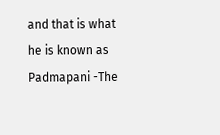and that is what he is known as Padmapani -The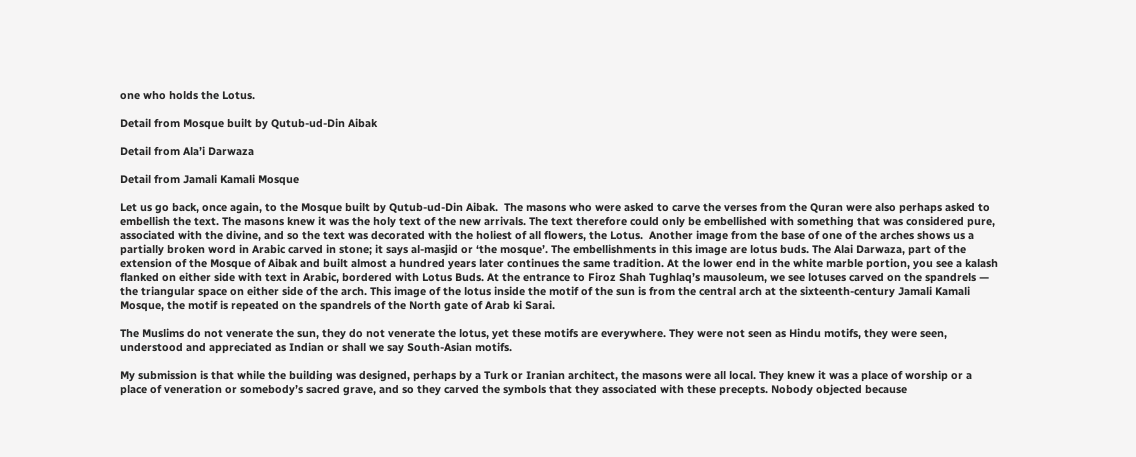one who holds the Lotus.

Detail from Mosque built by Qutub-ud-Din Aibak

Detail from Ala’i Darwaza

Detail from Jamali Kamali Mosque

Let us go back, once again, to the Mosque built by Qutub-ud-Din Aibak.  The masons who were asked to carve the verses from the Quran were also perhaps asked to embellish the text. The masons knew it was the holy text of the new arrivals. The text therefore could only be embellished with something that was considered pure, associated with the divine, and so the text was decorated with the holiest of all flowers, the Lotus.  Another image from the base of one of the arches shows us a partially broken word in Arabic carved in stone; it says al-masjid or ‘the mosque’. The embellishments in this image are lotus buds. The Alai Darwaza, part of the extension of the Mosque of Aibak and built almost a hundred years later continues the same tradition. At the lower end in the white marble portion, you see a kalash flanked on either side with text in Arabic, bordered with Lotus Buds. At the entrance to Firoz Shah Tughlaq’s mausoleum, we see lotuses carved on the spandrels — the triangular space on either side of the arch. This image of the lotus inside the motif of the sun is from the central arch at the sixteenth-century Jamali Kamali Mosque, the motif is repeated on the spandrels of the North gate of Arab ki Sarai.

The Muslims do not venerate the sun, they do not venerate the lotus, yet these motifs are everywhere. They were not seen as Hindu motifs, they were seen, understood and appreciated as Indian or shall we say South-Asian motifs.

My submission is that while the building was designed, perhaps by a Turk or Iranian architect, the masons were all local. They knew it was a place of worship or a place of veneration or somebody’s sacred grave, and so they carved the symbols that they associated with these precepts. Nobody objected because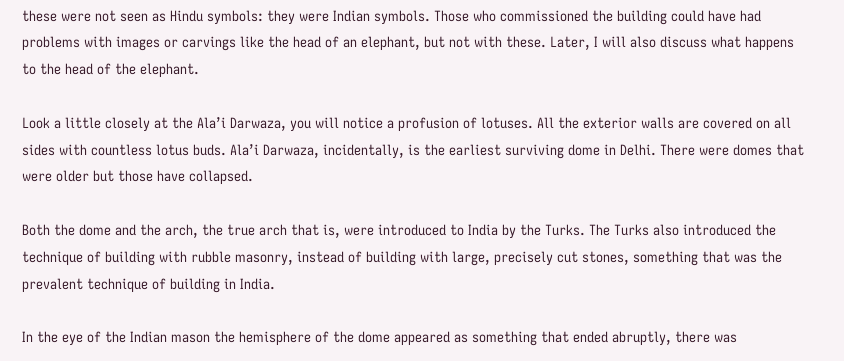these were not seen as Hindu symbols: they were Indian symbols. Those who commissioned the building could have had problems with images or carvings like the head of an elephant, but not with these. Later, I will also discuss what happens to the head of the elephant.

Look a little closely at the Ala’i Darwaza, you will notice a profusion of lotuses. All the exterior walls are covered on all sides with countless lotus buds. Ala’i Darwaza, incidentally, is the earliest surviving dome in Delhi. There were domes that were older but those have collapsed.

Both the dome and the arch, the true arch that is, were introduced to India by the Turks. The Turks also introduced the technique of building with rubble masonry, instead of building with large, precisely cut stones, something that was the prevalent technique of building in India.

In the eye of the Indian mason the hemisphere of the dome appeared as something that ended abruptly, there was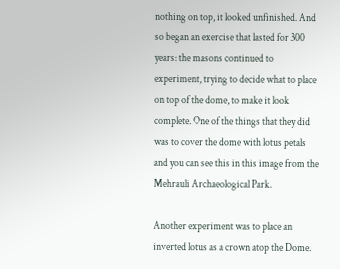nothing on top, it looked unfinished. And so began an exercise that lasted for 300 years: the masons continued to experiment, trying to decide what to place on top of the dome, to make it look complete. One of the things that they did was to cover the dome with lotus petals and you can see this in this image from the Mehrauli Archaeological Park.

Another experiment was to place an inverted lotus as a crown atop the Dome.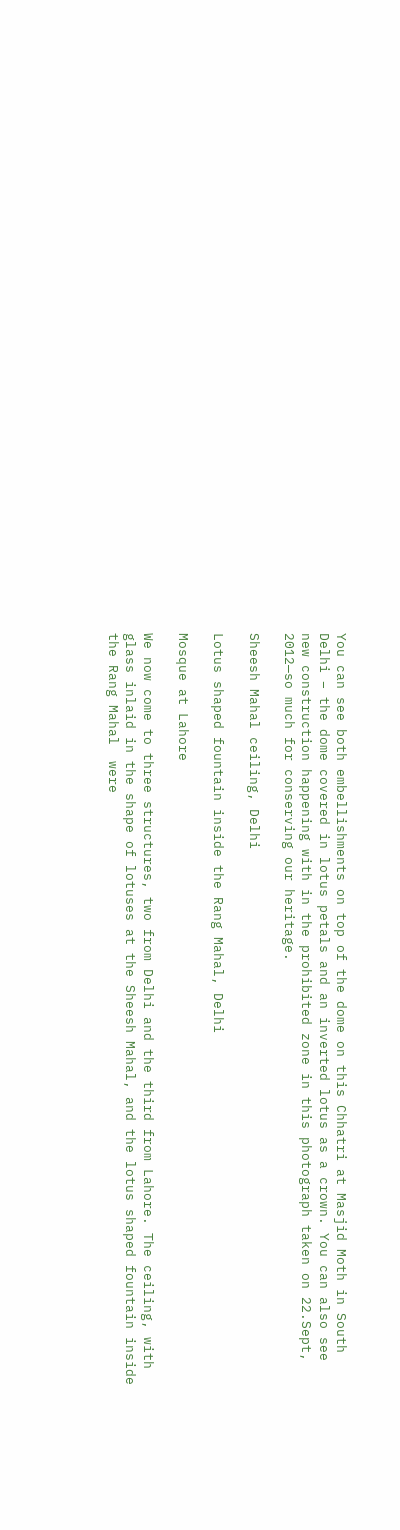You can see both embellishments on top of the dome on this Chhatri at Masjid Moth in South Delhi – the dome covered in lotus petals and an inverted lotus as a crown. You can also see new construction happening with in the prohibited zone in this photograph taken on 22.Sept, 2012—so much for conserving our heritage.

Sheesh Mahal ceiling, Delhi

Lotus shaped fountain inside the Rang Mahal, Delhi

Mosque at Lahore

We now come to three structures, two from Delhi and the third from Lahore. The ceiling, with glass inlaid in the shape of lotuses at the Sheesh Mahal, and the lotus shaped fountain inside the Rang Mahal  were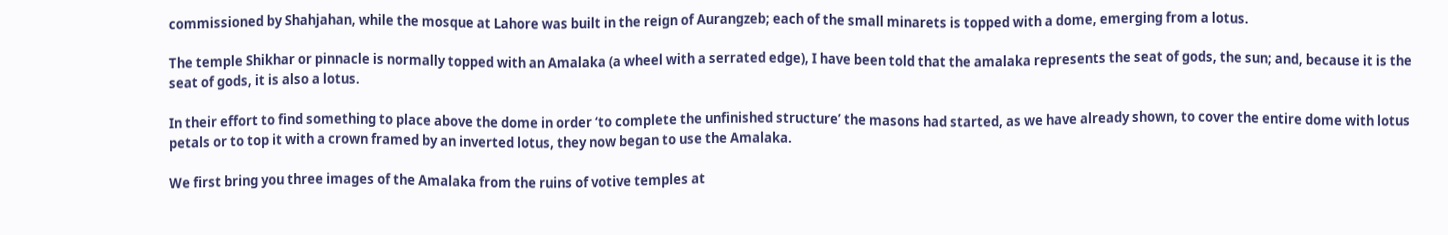commissioned by Shahjahan, while the mosque at Lahore was built in the reign of Aurangzeb; each of the small minarets is topped with a dome, emerging from a lotus.

The temple Shikhar or pinnacle is normally topped with an Amalaka (a wheel with a serrated edge), I have been told that the amalaka represents the seat of gods, the sun; and, because it is the seat of gods, it is also a lotus.

In their effort to find something to place above the dome in order ‘to complete the unfinished structure’ the masons had started, as we have already shown, to cover the entire dome with lotus petals or to top it with a crown framed by an inverted lotus, they now began to use the Amalaka.

We first bring you three images of the Amalaka from the ruins of votive temples at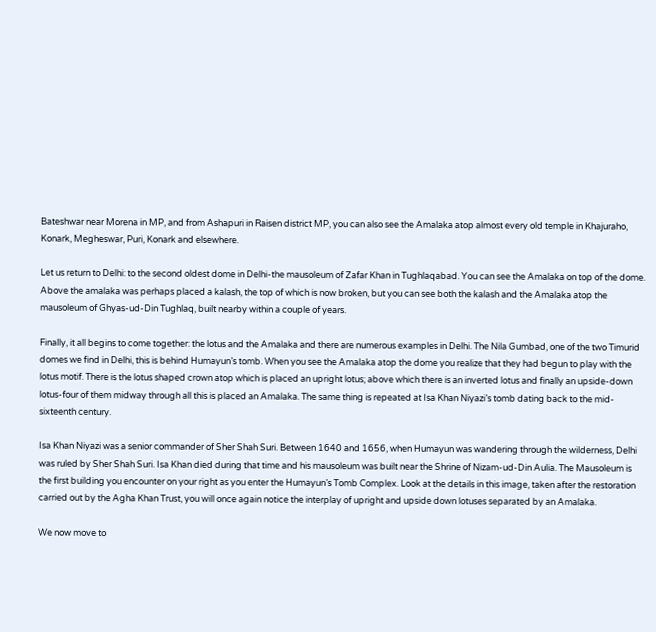Bateshwar near Morena in MP, and from Ashapuri in Raisen district MP, you can also see the Amalaka atop almost every old temple in Khajuraho, Konark, Megheswar, Puri, Konark and elsewhere.

Let us return to Delhi: to the second oldest dome in Delhi-the mausoleum of Zafar Khan in Tughlaqabad. You can see the Amalaka on top of the dome. Above the amalaka was perhaps placed a kalash, the top of which is now broken, but you can see both the kalash and the Amalaka atop the mausoleum of Ghyas-ud-Din Tughlaq, built nearby within a couple of years.

Finally, it all begins to come together: the lotus and the Amalaka and there are numerous examples in Delhi. The Nila Gumbad, one of the two Timurid domes we find in Delhi, this is behind Humayun’s tomb. When you see the Amalaka atop the dome you realize that they had begun to play with the lotus motif. There is the lotus shaped crown atop which is placed an upright lotus; above which there is an inverted lotus and finally an upside-down lotus-four of them midway through all this is placed an Amalaka. The same thing is repeated at Isa Khan Niyazi’s tomb dating back to the mid-sixteenth century.

Isa Khan Niyazi was a senior commander of Sher Shah Suri. Between 1640 and 1656, when Humayun was wandering through the wilderness, Delhi was ruled by Sher Shah Suri. Isa Khan died during that time and his mausoleum was built near the Shrine of Nizam-ud-Din Aulia. The Mausoleum is the first building you encounter on your right as you enter the Humayun’s Tomb Complex. Look at the details in this image, taken after the restoration carried out by the Agha Khan Trust, you will once again notice the interplay of upright and upside down lotuses separated by an Amalaka.

We now move to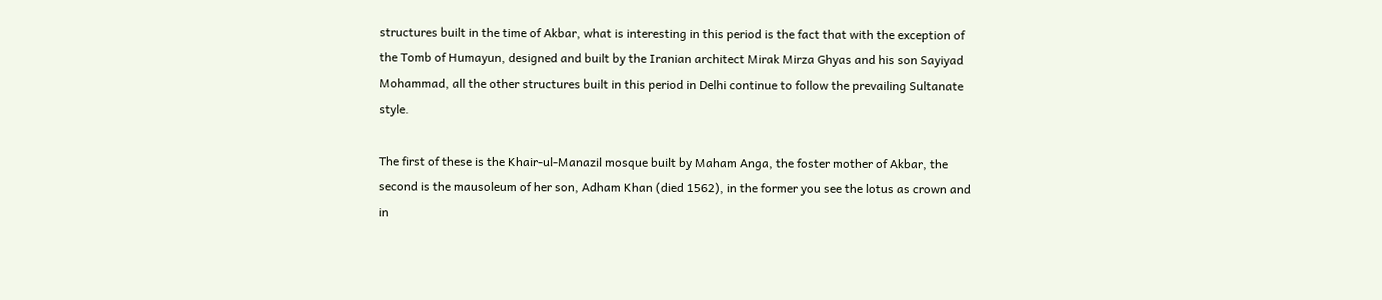structures built in the time of Akbar, what is interesting in this period is the fact that with the exception of the Tomb of Humayun, designed and built by the Iranian architect Mirak Mirza Ghyas and his son Sayiyad Mohammad, all the other structures built in this period in Delhi continue to follow the prevailing Sultanate style.

The first of these is the Khair-ul-Manazil mosque built by Maham Anga, the foster mother of Akbar, the second is the mausoleum of her son, Adham Khan (died 1562), in the former you see the lotus as crown and in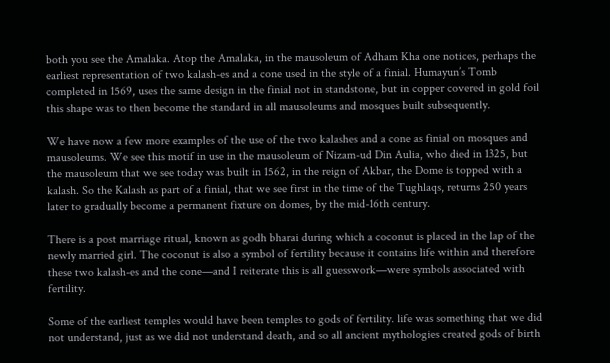both you see the Amalaka. Atop the Amalaka, in the mausoleum of Adham Kha one notices, perhaps the earliest representation of two kalash-es and a cone used in the style of a finial. Humayun’s Tomb completed in 1569, uses the same design in the finial not in standstone, but in copper covered in gold foil this shape was to then become the standard in all mausoleums and mosques built subsequently.

We have now a few more examples of the use of the two kalashes and a cone as finial on mosques and mausoleums. We see this motif in use in the mausoleum of Nizam-ud Din Aulia, who died in 1325, but the mausoleum that we see today was built in 1562, in the reign of Akbar, the Dome is topped with a kalash. So the Kalash as part of a finial, that we see first in the time of the Tughlaqs, returns 250 years later to gradually become a permanent fixture on domes, by the mid-16th century.

There is a post marriage ritual, known as godh bharai during which a coconut is placed in the lap of the newly married girl. The coconut is also a symbol of fertility because it contains life within and therefore these two kalash-es and the cone—and I reiterate this is all guesswork—were symbols associated with fertility.

Some of the earliest temples would have been temples to gods of fertility. life was something that we did not understand, just as we did not understand death, and so all ancient mythologies created gods of birth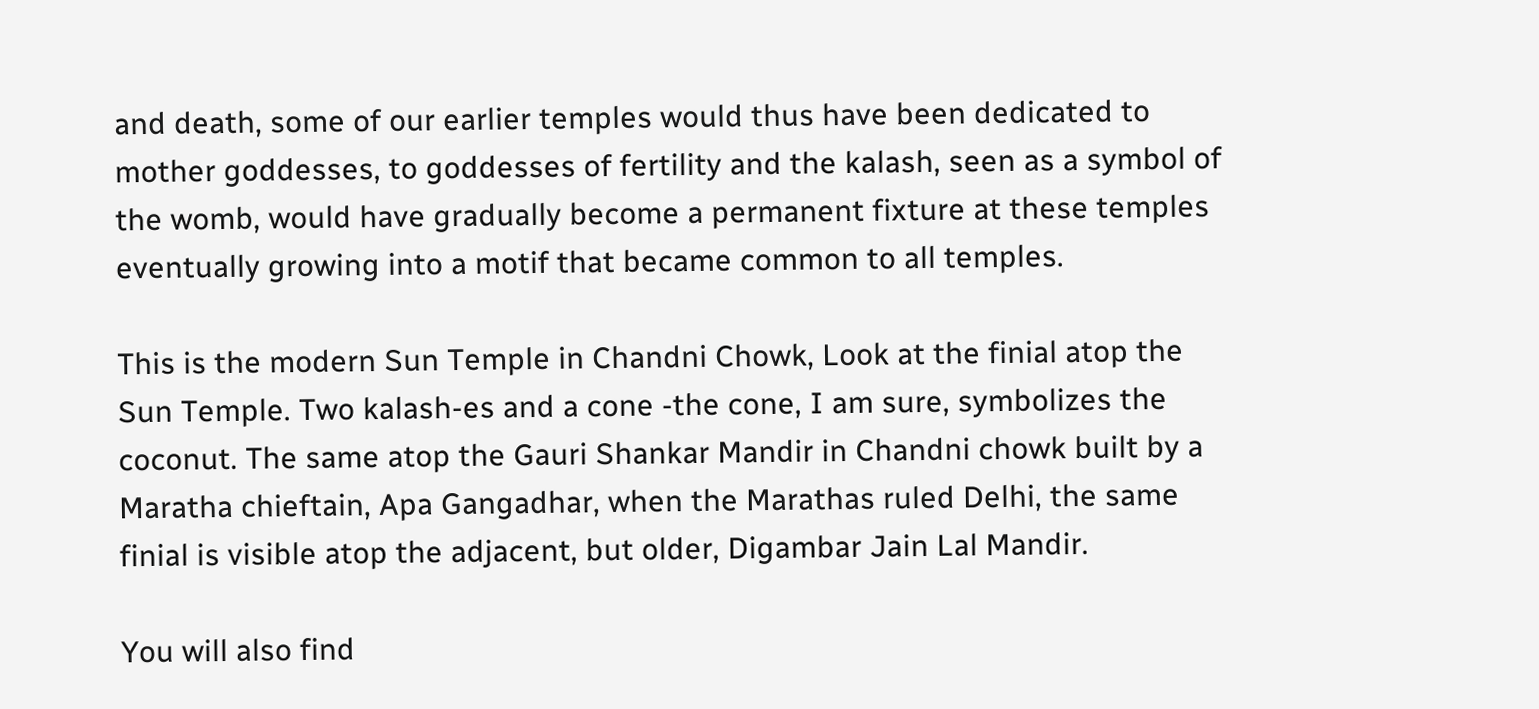and death, some of our earlier temples would thus have been dedicated to mother goddesses, to goddesses of fertility and the kalash, seen as a symbol of the womb, would have gradually become a permanent fixture at these temples eventually growing into a motif that became common to all temples.

This is the modern Sun Temple in Chandni Chowk, Look at the finial atop the Sun Temple. Two kalash-es and a cone -the cone, I am sure, symbolizes the coconut. The same atop the Gauri Shankar Mandir in Chandni chowk built by a Maratha chieftain, Apa Gangadhar, when the Marathas ruled Delhi, the same finial is visible atop the adjacent, but older, Digambar Jain Lal Mandir.

You will also find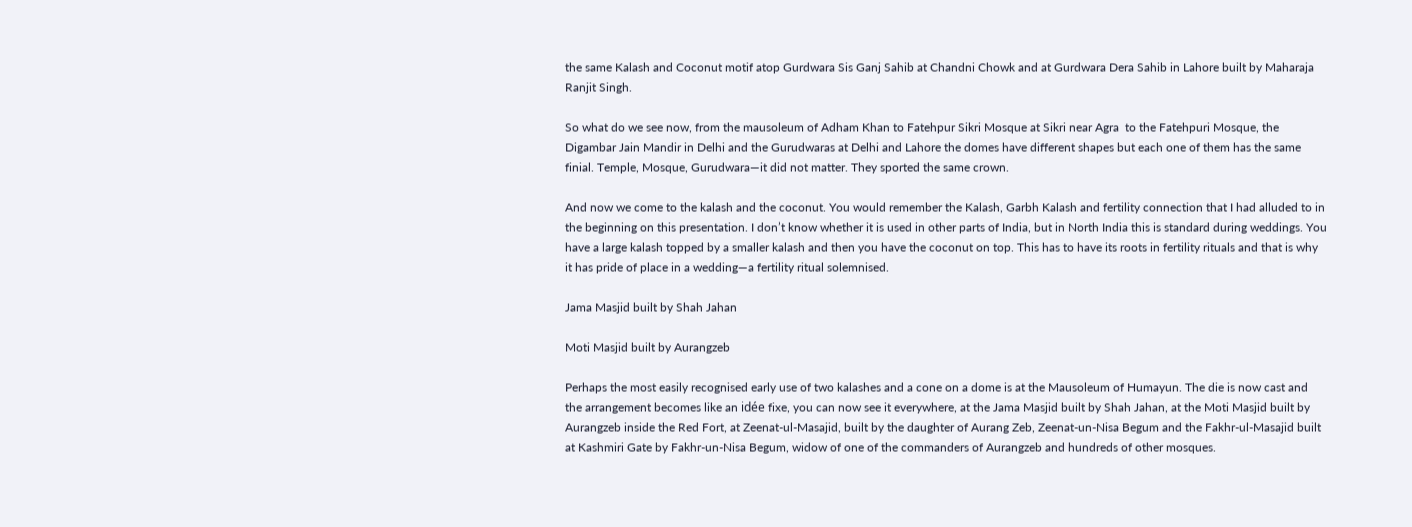the same Kalash and Coconut motif atop Gurdwara Sis Ganj Sahib at Chandni Chowk and at Gurdwara Dera Sahib in Lahore built by Maharaja Ranjit Singh.

So what do we see now, from the mausoleum of Adham Khan to Fatehpur Sikri Mosque at Sikri near Agra  to the Fatehpuri Mosque, the Digambar Jain Mandir in Delhi and the Gurudwaras at Delhi and Lahore the domes have different shapes but each one of them has the same finial. Temple, Mosque, Gurudwara—it did not matter. They sported the same crown.

And now we come to the kalash and the coconut. You would remember the Kalash, Garbh Kalash and fertility connection that I had alluded to in the beginning on this presentation. I don’t know whether it is used in other parts of India, but in North India this is standard during weddings. You have a large kalash topped by a smaller kalash and then you have the coconut on top. This has to have its roots in fertility rituals and that is why it has pride of place in a wedding—a fertility ritual solemnised.

Jama Masjid built by Shah Jahan

Moti Masjid built by Aurangzeb

Perhaps the most easily recognised early use of two kalashes and a cone on a dome is at the Mausoleum of Humayun. The die is now cast and the arrangement becomes like an idée fixe, you can now see it everywhere, at the Jama Masjid built by Shah Jahan, at the Moti Masjid built by Aurangzeb inside the Red Fort, at Zeenat-ul-Masajid, built by the daughter of Aurang Zeb, Zeenat-un-Nisa Begum and the Fakhr-ul-Masajid built at Kashmiri Gate by Fakhr-un-Nisa Begum, widow of one of the commanders of Aurangzeb and hundreds of other mosques.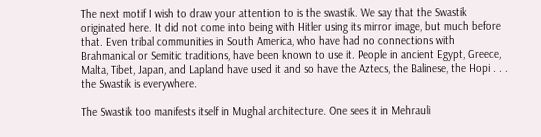The next motif I wish to draw your attention to is the swastik. We say that the Swastik originated here. It did not come into being with Hitler using its mirror image, but much before that. Even tribal communities in South America, who have had no connections with Brahmanical or Semitic traditions, have been known to use it. People in ancient Egypt, Greece, Malta, Tibet, Japan, and Lapland have used it and so have the Aztecs, the Balinese, the Hopi . . . the Swastik is everywhere.

The Swastik too manifests itself in Mughal architecture. One sees it in Mehrauli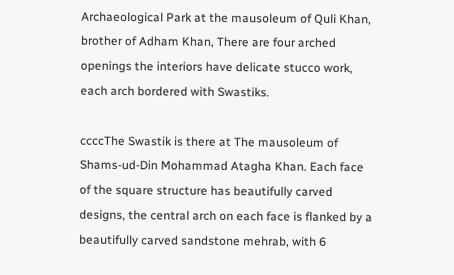Archaeological Park at the mausoleum of Quli Khan, brother of Adham Khan, There are four arched openings the interiors have delicate stucco work, each arch bordered with Swastiks.

ccccThe Swastik is there at The mausoleum of Shams-ud-Din Mohammad Atagha Khan. Each face of the square structure has beautifully carved designs, the central arch on each face is flanked by a beautifully carved sandstone mehrab, with 6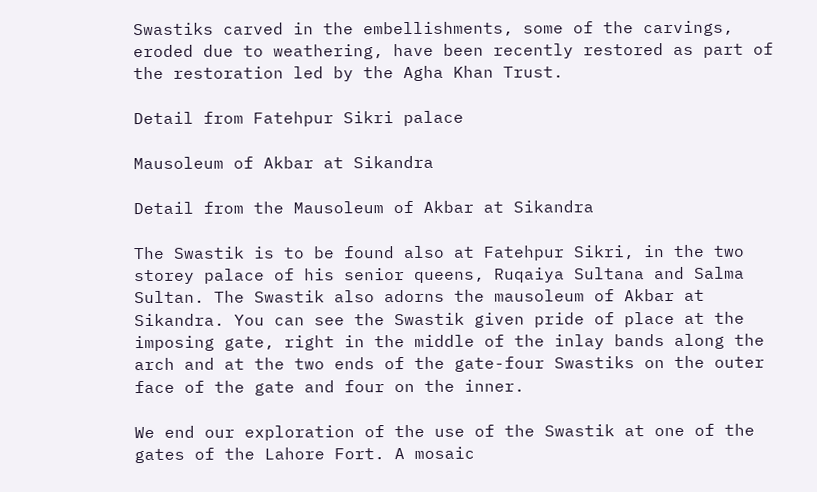Swastiks carved in the embellishments, some of the carvings, eroded due to weathering, have been recently restored as part of the restoration led by the Agha Khan Trust.

Detail from Fatehpur Sikri palace

Mausoleum of Akbar at Sikandra

Detail from the Mausoleum of Akbar at Sikandra

The Swastik is to be found also at Fatehpur Sikri, in the two storey palace of his senior queens, Ruqaiya Sultana and Salma Sultan. The Swastik also adorns the mausoleum of Akbar at Sikandra. You can see the Swastik given pride of place at the imposing gate, right in the middle of the inlay bands along the arch and at the two ends of the gate-four Swastiks on the outer face of the gate and four on the inner.

We end our exploration of the use of the Swastik at one of the gates of the Lahore Fort. A mosaic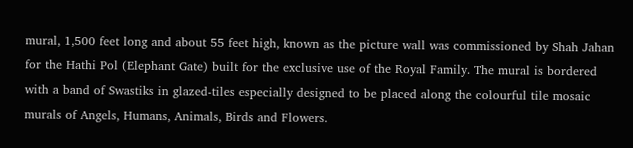mural, 1,500 feet long and about 55 feet high, known as the picture wall was commissioned by Shah Jahan for the Hathi Pol (Elephant Gate) built for the exclusive use of the Royal Family. The mural is bordered with a band of Swastiks in glazed-tiles especially designed to be placed along the colourful tile mosaic murals of Angels, Humans, Animals, Birds and Flowers.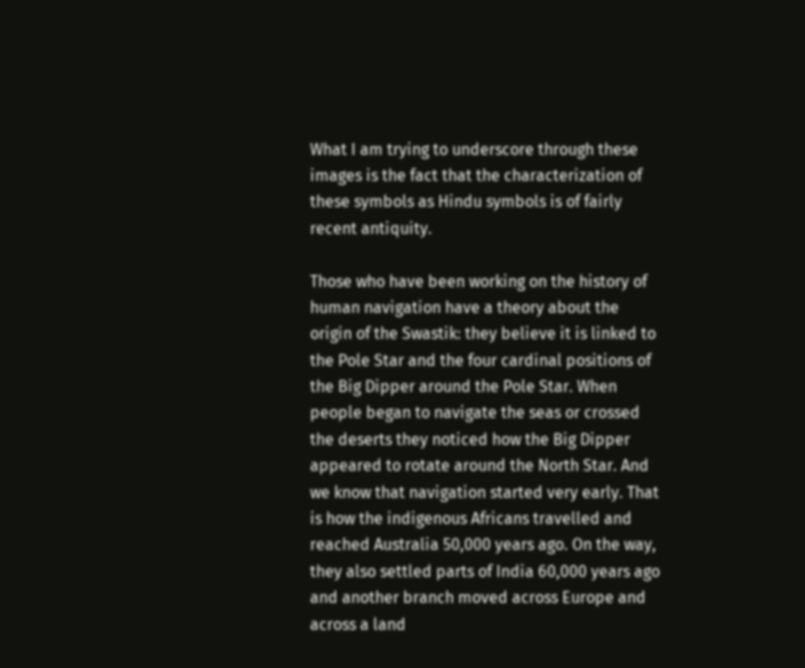What I am trying to underscore through these images is the fact that the characterization of these symbols as Hindu symbols is of fairly recent antiquity.

Those who have been working on the history of human navigation have a theory about the origin of the Swastik: they believe it is linked to the Pole Star and the four cardinal positions of the Big Dipper around the Pole Star. When people began to navigate the seas or crossed the deserts they noticed how the Big Dipper appeared to rotate around the North Star. And we know that navigation started very early. That is how the indigenous Africans travelled and reached Australia 50,000 years ago. On the way, they also settled parts of India 60,000 years ago and another branch moved across Europe and across a land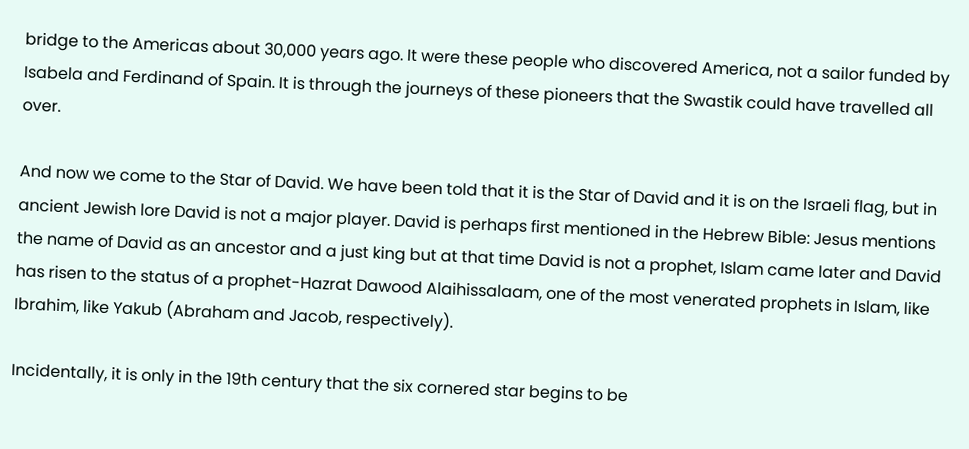bridge to the Americas about 30,000 years ago. It were these people who discovered America, not a sailor funded by Isabela and Ferdinand of Spain. It is through the journeys of these pioneers that the Swastik could have travelled all over.

And now we come to the Star of David. We have been told that it is the Star of David and it is on the Israeli flag, but in ancient Jewish lore David is not a major player. David is perhaps first mentioned in the Hebrew Bible: Jesus mentions the name of David as an ancestor and a just king but at that time David is not a prophet, Islam came later and David has risen to the status of a prophet-Hazrat Dawood Alaihissalaam, one of the most venerated prophets in Islam, like Ibrahim, like Yakub (Abraham and Jacob, respectively).

Incidentally, it is only in the 19th century that the six cornered star begins to be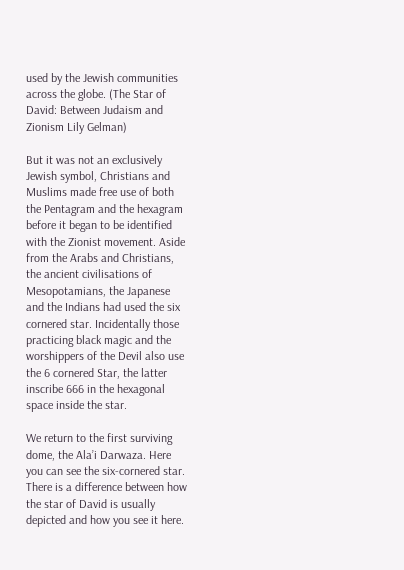used by the Jewish communities across the globe. (The Star of David: Between Judaism and Zionism Lily Gelman)

But it was not an exclusively Jewish symbol, Christians and Muslims made free use of both the Pentagram and the hexagram before it began to be identified with the Zionist movement. Aside from the Arabs and Christians, the ancient civilisations of Mesopotamians, the Japanese and the Indians had used the six cornered star. Incidentally those practicing black magic and the worshippers of the Devil also use the 6 cornered Star, the latter inscribe 666 in the hexagonal space inside the star.

We return to the first surviving dome, the Ala’i Darwaza. Here you can see the six-cornered star. There is a difference between how the star of David is usually depicted and how you see it here.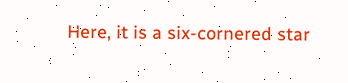Here, it is a six-cornered star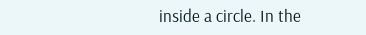inside a circle. In the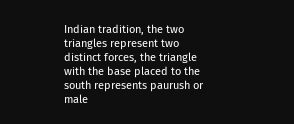Indian tradition, the two triangles represent two distinct forces, the triangle with the base placed to the south represents paurush or male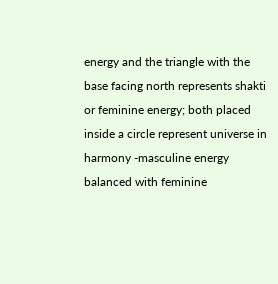energy and the triangle with the base facing north represents shakti or feminine energy; both placed inside a circle represent universe in harmony -masculine energy balanced with feminine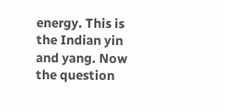energy. This is the Indian yin and yang. Now the question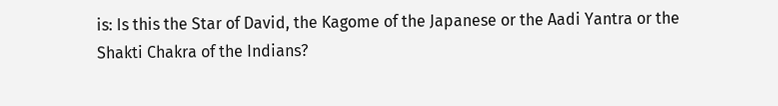is: Is this the Star of David, the Kagome of the Japanese or the Aadi Yantra or the Shakti Chakra of the Indians?